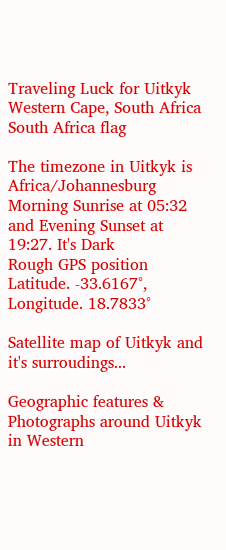Traveling Luck for Uitkyk Western Cape, South Africa South Africa flag

The timezone in Uitkyk is Africa/Johannesburg
Morning Sunrise at 05:32 and Evening Sunset at 19:27. It's Dark
Rough GPS position Latitude. -33.6167°, Longitude. 18.7833°

Satellite map of Uitkyk and it's surroudings...

Geographic features & Photographs around Uitkyk in Western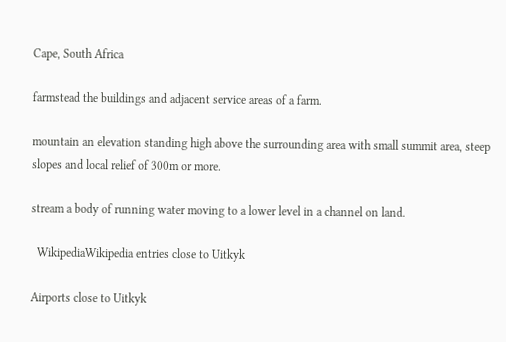Cape, South Africa

farmstead the buildings and adjacent service areas of a farm.

mountain an elevation standing high above the surrounding area with small summit area, steep slopes and local relief of 300m or more.

stream a body of running water moving to a lower level in a channel on land.

  WikipediaWikipedia entries close to Uitkyk

Airports close to Uitkyk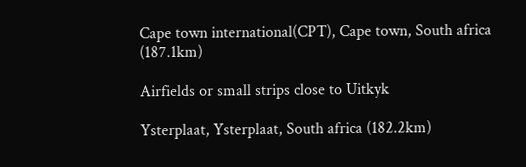Cape town international(CPT), Cape town, South africa (187.1km)

Airfields or small strips close to Uitkyk

Ysterplaat, Ysterplaat, South africa (182.2km)